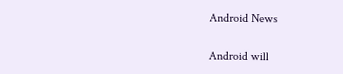Android News

Android will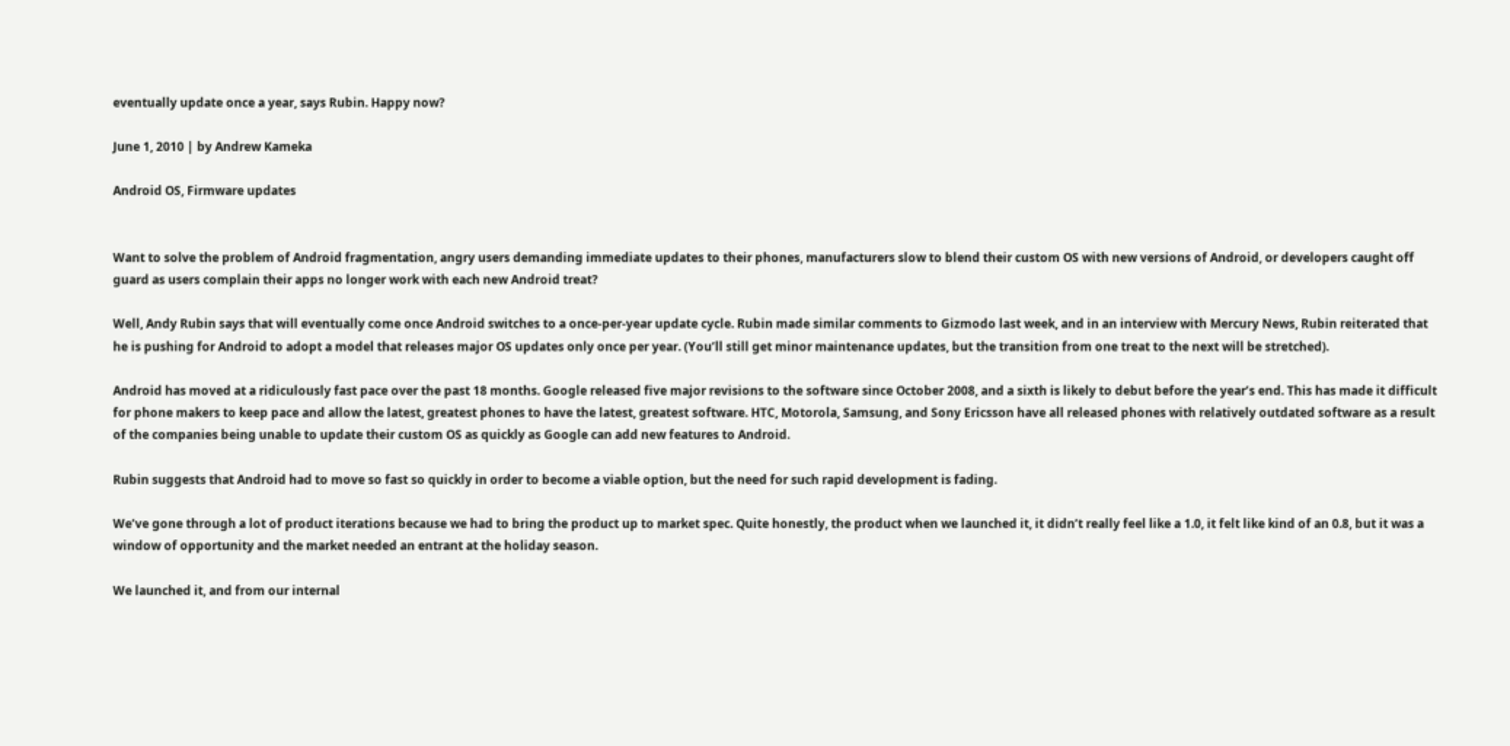eventually update once a year, says Rubin. Happy now?

June 1, 2010 | by Andrew Kameka

Android OS, Firmware updates


Want to solve the problem of Android fragmentation, angry users demanding immediate updates to their phones, manufacturers slow to blend their custom OS with new versions of Android, or developers caught off guard as users complain their apps no longer work with each new Android treat?

Well, Andy Rubin says that will eventually come once Android switches to a once-per-year update cycle. Rubin made similar comments to Gizmodo last week, and in an interview with Mercury News, Rubin reiterated that he is pushing for Android to adopt a model that releases major OS updates only once per year. (You’ll still get minor maintenance updates, but the transition from one treat to the next will be stretched).

Android has moved at a ridiculously fast pace over the past 18 months. Google released five major revisions to the software since October 2008, and a sixth is likely to debut before the year’s end. This has made it difficult for phone makers to keep pace and allow the latest, greatest phones to have the latest, greatest software. HTC, Motorola, Samsung, and Sony Ericsson have all released phones with relatively outdated software as a result of the companies being unable to update their custom OS as quickly as Google can add new features to Android.

Rubin suggests that Android had to move so fast so quickly in order to become a viable option, but the need for such rapid development is fading.

We’ve gone through a lot of product iterations because we had to bring the product up to market spec. Quite honestly, the product when we launched it, it didn’t really feel like a 1.0, it felt like kind of an 0.8, but it was a window of opportunity and the market needed an entrant at the holiday season.

We launched it, and from our internal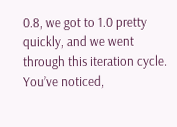0.8, we got to 1.0 pretty quickly, and we went through this iteration cycle. You’ve noticed,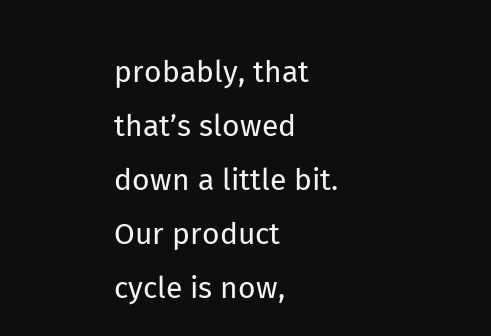probably, that that’s slowed down a little bit. Our product cycle is now,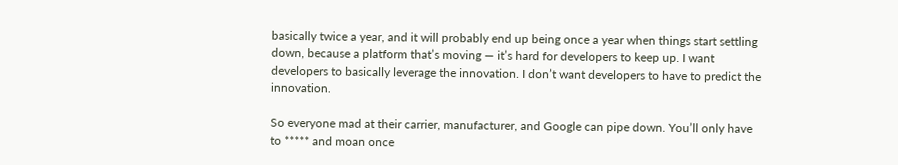basically twice a year, and it will probably end up being once a year when things start settling down, because a platform that’s moving — it’s hard for developers to keep up. I want developers to basically leverage the innovation. I don’t want developers to have to predict the innovation.

So everyone mad at their carrier, manufacturer, and Google can pipe down. You’ll only have to ***** and moan once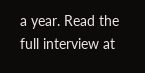a year. Read the full interview at